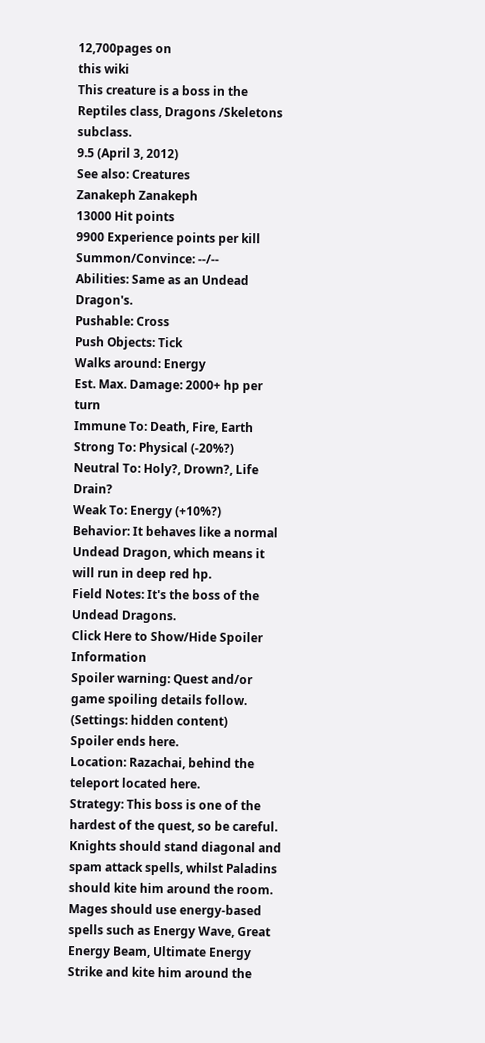12,700pages on
this wiki
This creature is a boss in the Reptiles class, Dragons /Skeletons subclass.
9.5 (April 3, 2012)
See also: Creatures
Zanakeph Zanakeph
13000 Hit points
9900 Experience points per kill
Summon/Convince: --/--
Abilities: Same as an Undead Dragon's.
Pushable: Cross
Push Objects: Tick
Walks around: Energy
Est. Max. Damage: 2000+ hp per turn
Immune To: Death, Fire, Earth
Strong To: Physical (-20%?)
Neutral To: Holy?, Drown?, Life Drain?
Weak To: Energy (+10%?)
Behavior: It behaves like a normal Undead Dragon, which means it will run in deep red hp.
Field Notes: It's the boss of the Undead Dragons.
Click Here to Show/Hide Spoiler Information
Spoiler warning: Quest and/or game spoiling details follow. (Settings: hidden content)
Spoiler ends here.
Location: Razachai, behind the teleport located here.
Strategy: This boss is one of the hardest of the quest, so be careful. Knights should stand diagonal and spam attack spells, whilst Paladins should kite him around the room. Mages should use energy-based spells such as Energy Wave, Great Energy Beam, Ultimate Energy Strike and kite him around the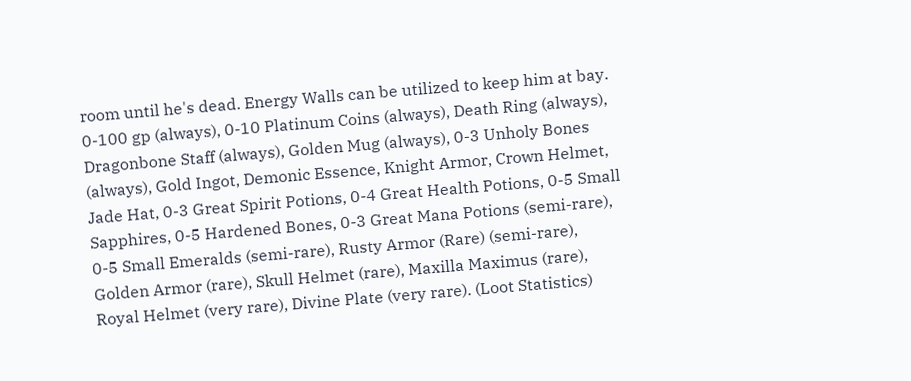room until he's dead. Energy Walls can be utilized to keep him at bay.
0-100 gp (always), 0-10 Platinum Coins (always), Death Ring (always), Dragonbone Staff (always), Golden Mug (always), 0-3 Unholy Bones (always), Gold Ingot, Demonic Essence, Knight Armor, Crown Helmet, Jade Hat, 0-3 Great Spirit Potions, 0-4 Great Health Potions, 0-5 Small Sapphires, 0-5 Hardened Bones, 0-3 Great Mana Potions (semi-rare), 0-5 Small Emeralds (semi-rare), Rusty Armor (Rare) (semi-rare), Golden Armor (rare), Skull Helmet (rare), Maxilla Maximus (rare), Royal Helmet (very rare), Divine Plate (very rare). (Loot Statistics)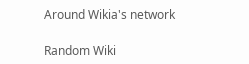Around Wikia's network

Random Wiki